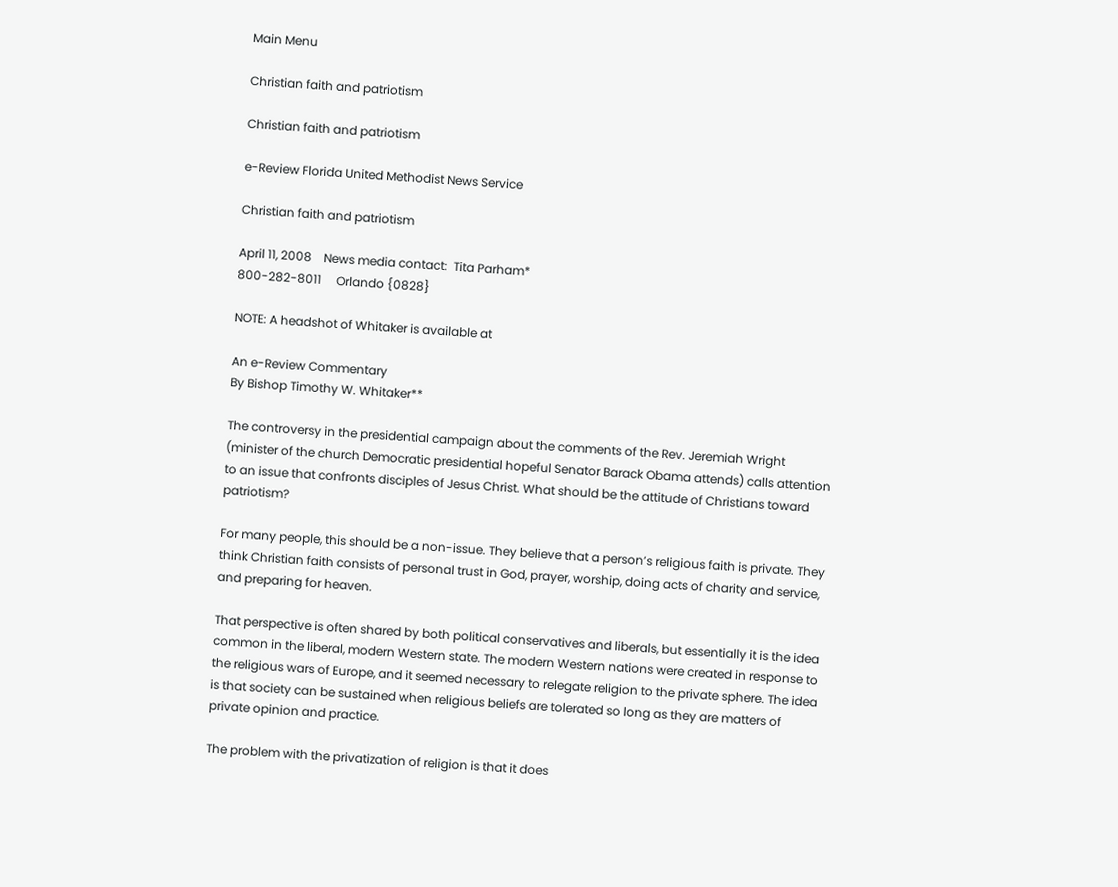Main Menu

Christian faith and patriotism

Christian faith and patriotism

e-Review Florida United Methodist News Service

Christian faith and patriotism

April 11, 2008    News media contact:  Tita Parham*
800-282-8011     Orlando {0828}

NOTE: A headshot of Whitaker is available at

An e-Review Commentary
By Bishop Timothy W. Whitaker**

The controversy in the presidential campaign about the comments of the Rev. Jeremiah Wright (minister of the church Democratic presidential hopeful Senator Barack Obama attends) calls attention to an issue that confronts disciples of Jesus Christ. What should be the attitude of Christians toward patriotism?

For many people, this should be a non-issue. They believe that a person’s religious faith is private. They think Christian faith consists of personal trust in God, prayer, worship, doing acts of charity and service, and preparing for heaven.

That perspective is often shared by both political conservatives and liberals, but essentially it is the idea common in the liberal, modern Western state. The modern Western nations were created in response to the religious wars of Europe, and it seemed necessary to relegate religion to the private sphere. The idea is that society can be sustained when religious beliefs are tolerated so long as they are matters of private opinion and practice.

The problem with the privatization of religion is that it does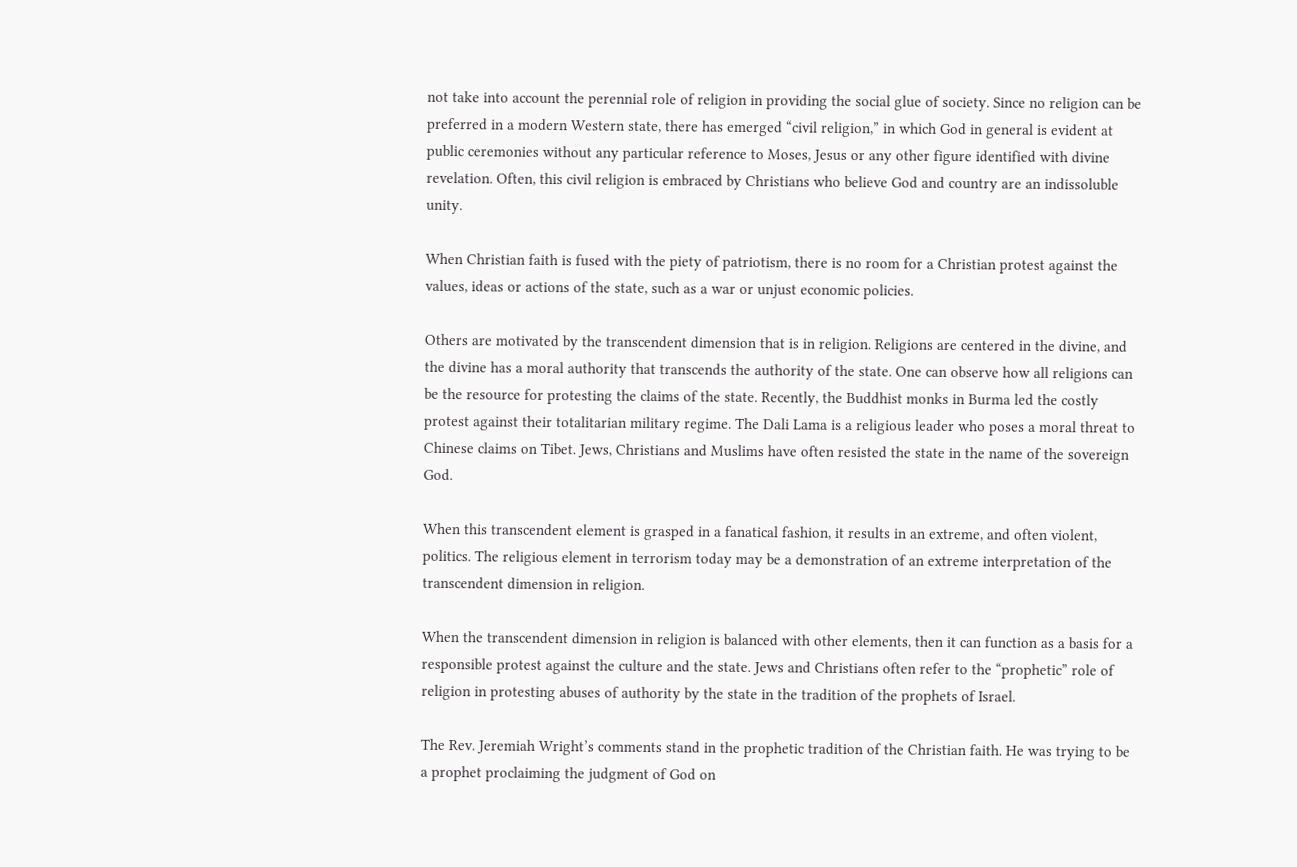not take into account the perennial role of religion in providing the social glue of society. Since no religion can be preferred in a modern Western state, there has emerged “civil religion,” in which God in general is evident at public ceremonies without any particular reference to Moses, Jesus or any other figure identified with divine revelation. Often, this civil religion is embraced by Christians who believe God and country are an indissoluble unity.

When Christian faith is fused with the piety of patriotism, there is no room for a Christian protest against the values, ideas or actions of the state, such as a war or unjust economic policies.

Others are motivated by the transcendent dimension that is in religion. Religions are centered in the divine, and the divine has a moral authority that transcends the authority of the state. One can observe how all religions can be the resource for protesting the claims of the state. Recently, the Buddhist monks in Burma led the costly protest against their totalitarian military regime. The Dali Lama is a religious leader who poses a moral threat to Chinese claims on Tibet. Jews, Christians and Muslims have often resisted the state in the name of the sovereign God.

When this transcendent element is grasped in a fanatical fashion, it results in an extreme, and often violent, politics. The religious element in terrorism today may be a demonstration of an extreme interpretation of the transcendent dimension in religion.

When the transcendent dimension in religion is balanced with other elements, then it can function as a basis for a responsible protest against the culture and the state. Jews and Christians often refer to the “prophetic” role of religion in protesting abuses of authority by the state in the tradition of the prophets of Israel.

The Rev. Jeremiah Wright’s comments stand in the prophetic tradition of the Christian faith. He was trying to be a prophet proclaiming the judgment of God on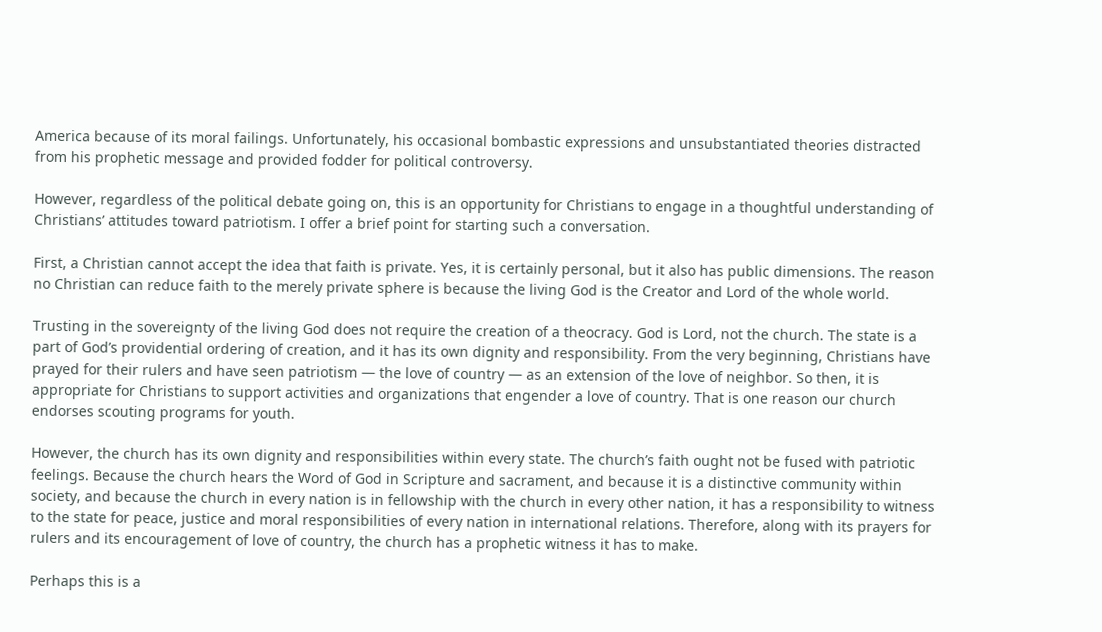America because of its moral failings. Unfortunately, his occasional bombastic expressions and unsubstantiated theories distracted from his prophetic message and provided fodder for political controversy.

However, regardless of the political debate going on, this is an opportunity for Christians to engage in a thoughtful understanding of Christians’ attitudes toward patriotism. I offer a brief point for starting such a conversation.

First, a Christian cannot accept the idea that faith is private. Yes, it is certainly personal, but it also has public dimensions. The reason no Christian can reduce faith to the merely private sphere is because the living God is the Creator and Lord of the whole world.

Trusting in the sovereignty of the living God does not require the creation of a theocracy. God is Lord, not the church. The state is a part of God’s providential ordering of creation, and it has its own dignity and responsibility. From the very beginning, Christians have prayed for their rulers and have seen patriotism — the love of country — as an extension of the love of neighbor. So then, it is appropriate for Christians to support activities and organizations that engender a love of country. That is one reason our church endorses scouting programs for youth.

However, the church has its own dignity and responsibilities within every state. The church’s faith ought not be fused with patriotic feelings. Because the church hears the Word of God in Scripture and sacrament, and because it is a distinctive community within society, and because the church in every nation is in fellowship with the church in every other nation, it has a responsibility to witness to the state for peace, justice and moral responsibilities of every nation in international relations. Therefore, along with its prayers for rulers and its encouragement of love of country, the church has a prophetic witness it has to make.

Perhaps this is a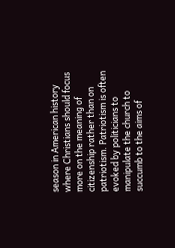season in American history where Christians should focus more on the meaning of citizenship rather than on patriotism. Patriotism is often evoked by politicians to manipulate the church to succumb to the aims of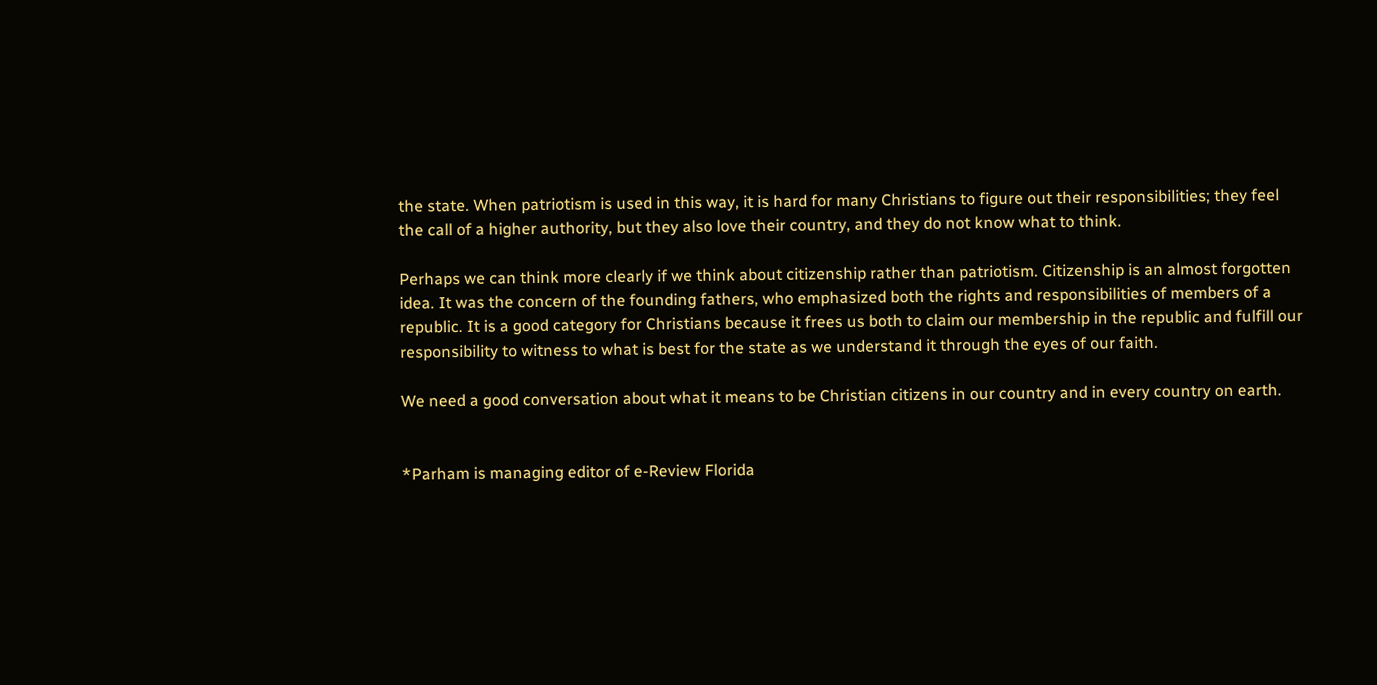the state. When patriotism is used in this way, it is hard for many Christians to figure out their responsibilities; they feel the call of a higher authority, but they also love their country, and they do not know what to think.

Perhaps we can think more clearly if we think about citizenship rather than patriotism. Citizenship is an almost forgotten idea. It was the concern of the founding fathers, who emphasized both the rights and responsibilities of members of a republic. It is a good category for Christians because it frees us both to claim our membership in the republic and fulfill our responsibility to witness to what is best for the state as we understand it through the eyes of our faith.

We need a good conversation about what it means to be Christian citizens in our country and in every country on earth.


*Parham is managing editor of e-Review Florida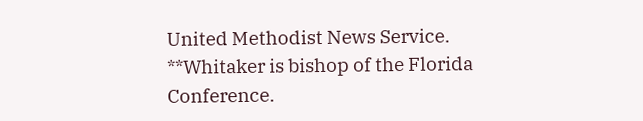United Methodist News Service.
**Whitaker is bishop of the Florida Conference.